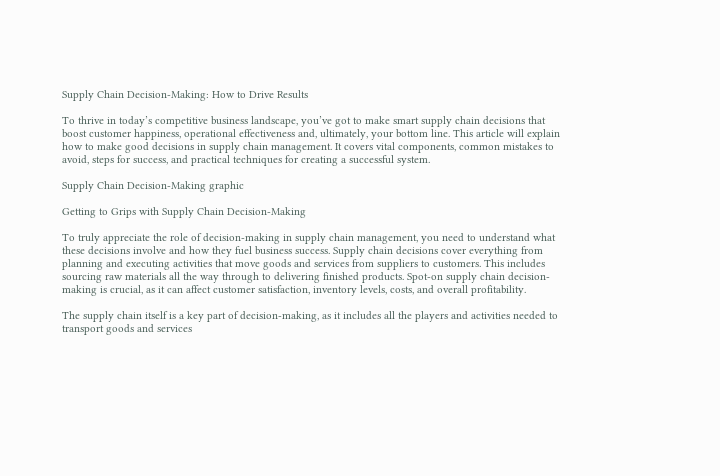Supply Chain Decision-Making: How to Drive Results

To thrive in today’s competitive business landscape, you’ve got to make smart supply chain decisions that boost customer happiness, operational effectiveness and, ultimately, your bottom line. This article will explain how to make good decisions in supply chain management. It covers vital components, common mistakes to avoid, steps for success, and practical techniques for creating a successful system.

Supply Chain Decision-Making graphic

Getting to Grips with Supply Chain Decision-Making

To truly appreciate the role of decision-making in supply chain management, you need to understand what these decisions involve and how they fuel business success. Supply chain decisions cover everything from planning and executing activities that move goods and services from suppliers to customers. This includes sourcing raw materials all the way through to delivering finished products. Spot-on supply chain decision-making is crucial, as it can affect customer satisfaction, inventory levels, costs, and overall profitability.

The supply chain itself is a key part of decision-making, as it includes all the players and activities needed to transport goods and services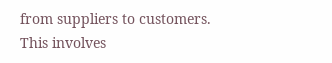from suppliers to customers. This involves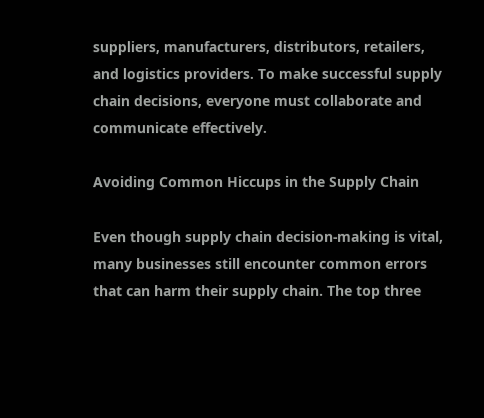suppliers, manufacturers, distributors, retailers, and logistics providers. To make successful supply chain decisions, everyone must collaborate and communicate effectively.

Avoiding Common Hiccups in the Supply Chain

Even though supply chain decision-making is vital, many businesses still encounter common errors that can harm their supply chain. The top three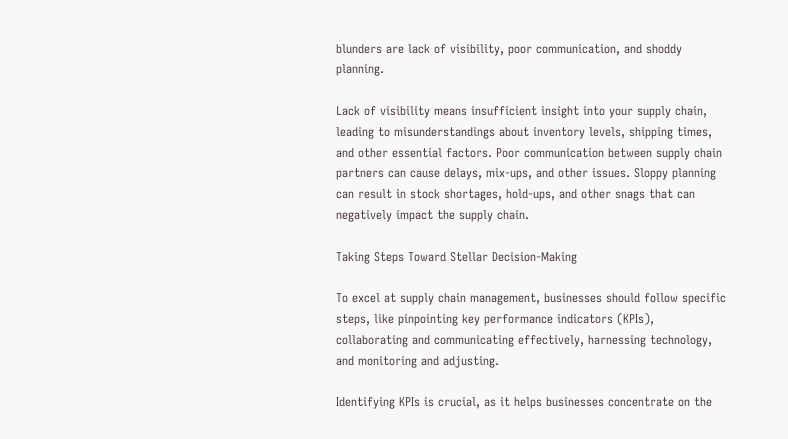blunders are lack of visibility, poor communication, and shoddy planning.

Lack of visibility means insufficient insight into your supply chain, leading to misunderstandings about inventory levels, shipping times, and other essential factors. Poor communication between supply chain partners can cause delays, mix-ups, and other issues. Sloppy planning can result in stock shortages, hold-ups, and other snags that can negatively impact the supply chain.

Taking Steps Toward Stellar Decision-Making

To excel at supply chain management, businesses should follow specific steps, like pinpointing key performance indicators (KPIs), collaborating and communicating effectively, harnessing technology, and monitoring and adjusting.

Identifying KPIs is crucial, as it helps businesses concentrate on the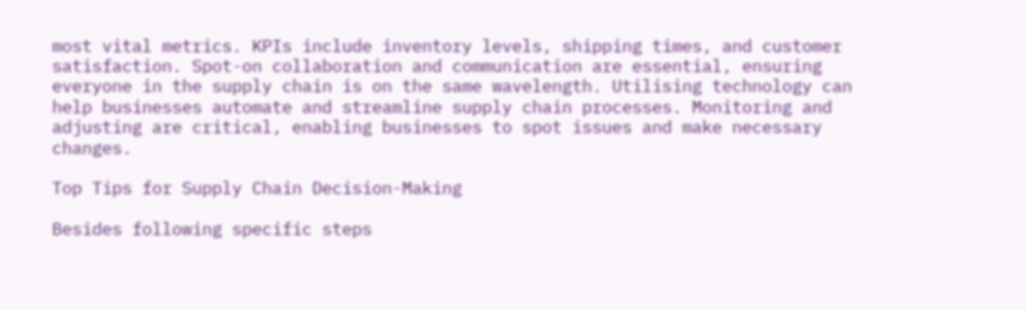most vital metrics. KPIs include inventory levels, shipping times, and customer satisfaction. Spot-on collaboration and communication are essential, ensuring everyone in the supply chain is on the same wavelength. Utilising technology can help businesses automate and streamline supply chain processes. Monitoring and adjusting are critical, enabling businesses to spot issues and make necessary changes.

Top Tips for Supply Chain Decision-Making

Besides following specific steps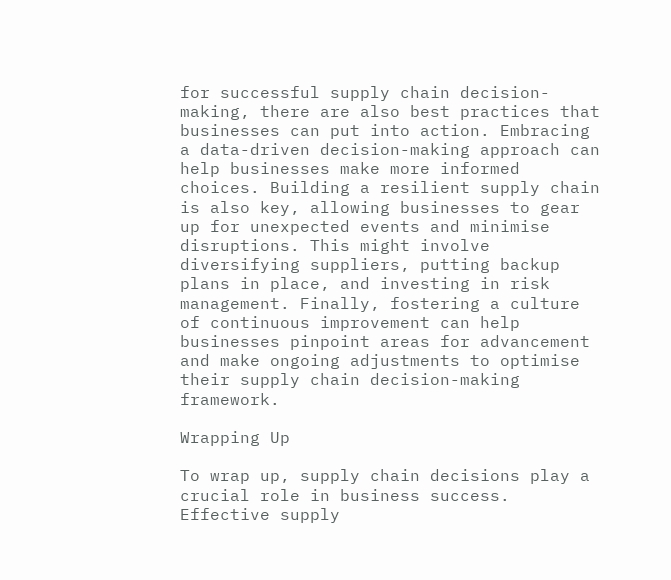for successful supply chain decision-making, there are also best practices that businesses can put into action. Embracing a data-driven decision-making approach can help businesses make more informed choices. Building a resilient supply chain is also key, allowing businesses to gear up for unexpected events and minimise disruptions. This might involve diversifying suppliers, putting backup plans in place, and investing in risk management. Finally, fostering a culture of continuous improvement can help businesses pinpoint areas for advancement and make ongoing adjustments to optimise their supply chain decision-making framework.

Wrapping Up

To wrap up, supply chain decisions play a crucial role in business success. Effective supply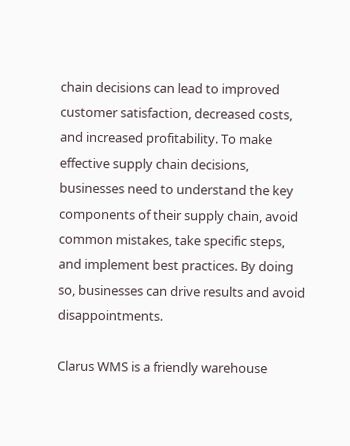chain decisions can lead to improved customer satisfaction, decreased costs, and increased profitability. To make effective supply chain decisions, businesses need to understand the key components of their supply chain, avoid common mistakes, take specific steps, and implement best practices. By doing so, businesses can drive results and avoid disappointments.

Clarus WMS is a friendly warehouse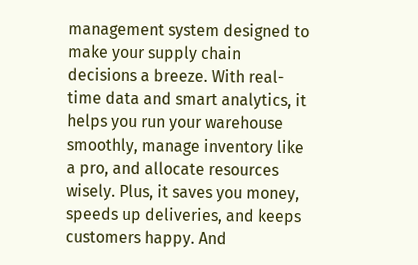management system designed to make your supply chain decisions a breeze. With real-time data and smart analytics, it helps you run your warehouse smoothly, manage inventory like a pro, and allocate resources wisely. Plus, it saves you money, speeds up deliveries, and keeps customers happy. And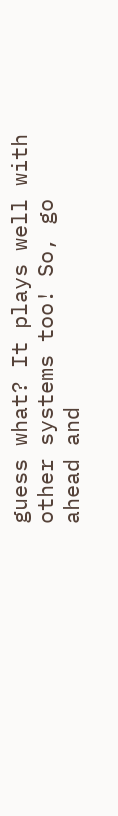guess what? It plays well with other systems too! So, go ahead and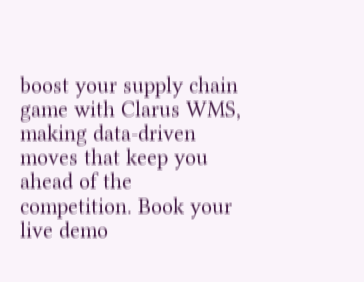boost your supply chain game with Clarus WMS, making data-driven moves that keep you ahead of the competition. Book your live demo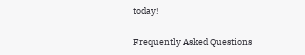today!

Frequently Asked Questions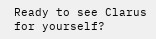Ready to see Clarus for yourself?